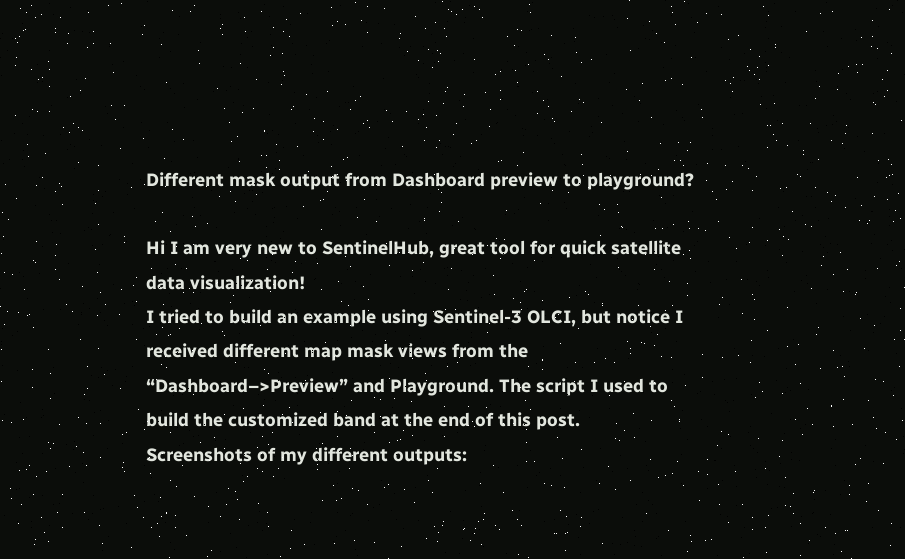Different mask output from Dashboard preview to playground?

Hi I am very new to SentinelHub, great tool for quick satellite data visualization!
I tried to build an example using Sentinel-3 OLCI, but notice I received different map mask views from the “Dashboard–>Preview” and Playground. The script I used to build the customized band at the end of this post.
Screenshots of my different outputs: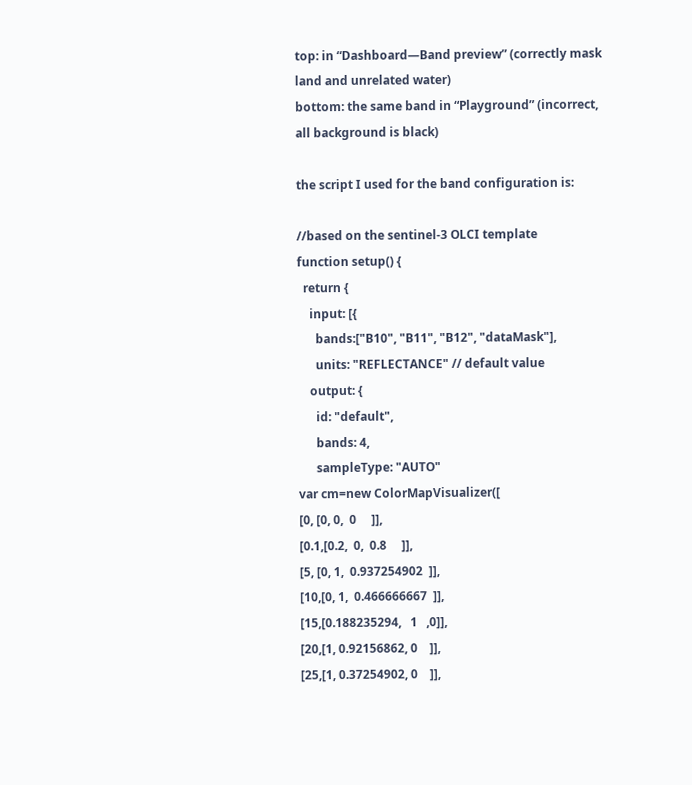top: in “Dashboard—Band preview” (correctly mask land and unrelated water)
bottom: the same band in “Playground” (incorrect, all background is black)

the script I used for the band configuration is:

//based on the sentinel-3 OLCI template
function setup() {
  return {
    input: [{
      bands:["B10", "B11", "B12", "dataMask"],
      units: "REFLECTANCE" // default value
    output: {
      id: "default",
      bands: 4,
      sampleType: "AUTO"
var cm=new ColorMapVisualizer([
[0, [0, 0,  0     ]],
[0.1,[0.2,  0,  0.8     ]],
[5, [0, 1,  0.937254902  ]],
[10,[0, 1,  0.466666667  ]],
[15,[0.188235294,   1   ,0]],
[20,[1, 0.92156862, 0    ]],
[25,[1, 0.37254902, 0    ]],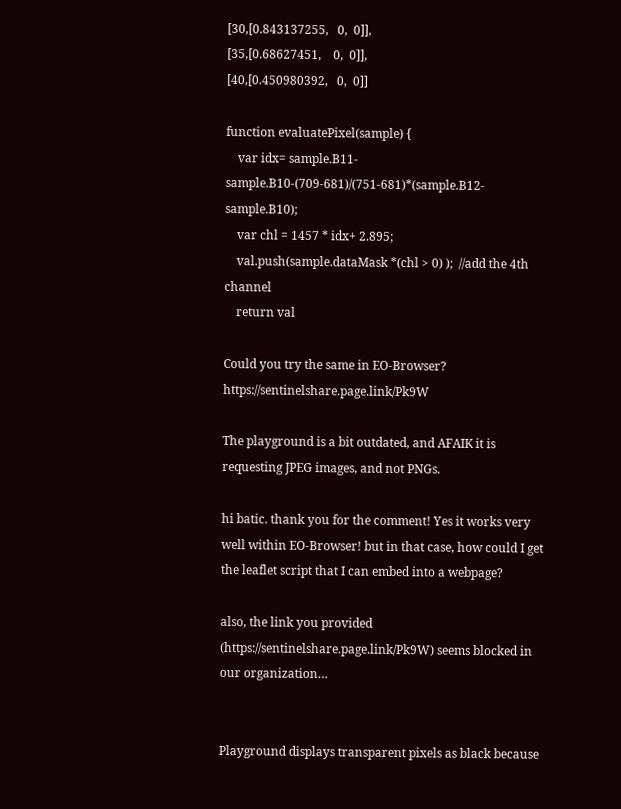[30,[0.843137255,   0,  0]],
[35,[0.68627451,    0,  0]],
[40,[0.450980392,   0,  0]]

function evaluatePixel(sample) {
    var idx= sample.B11-sample.B10-(709-681)/(751-681)*(sample.B12-sample.B10);
    var chl = 1457 * idx+ 2.895;
    val.push(sample.dataMask *(chl > 0) );  //add the 4th channel
    return val

Could you try the same in EO-Browser? https://sentinelshare.page.link/Pk9W

The playground is a bit outdated, and AFAIK it is requesting JPEG images, and not PNGs.

hi batic. thank you for the comment! Yes it works very well within EO-Browser! but in that case, how could I get the leaflet script that I can embed into a webpage?

also, the link you provided (https://sentinelshare.page.link/Pk9W) seems blocked in our organization…


Playground displays transparent pixels as black because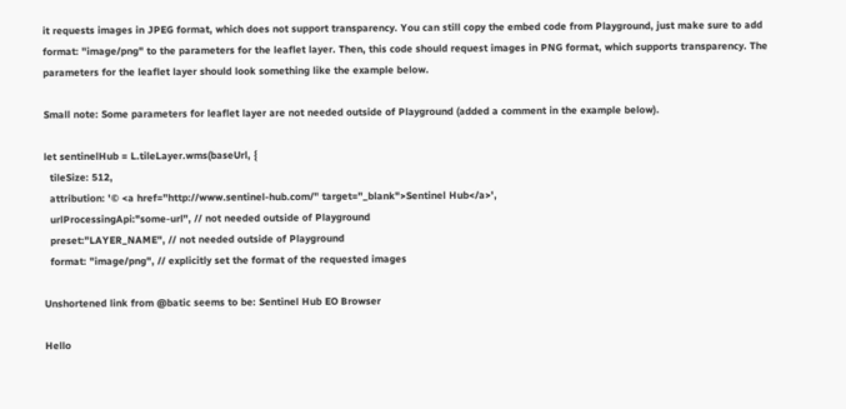it requests images in JPEG format, which does not support transparency. You can still copy the embed code from Playground, just make sure to add format: "image/png" to the parameters for the leaflet layer. Then, this code should request images in PNG format, which supports transparency. The parameters for the leaflet layer should look something like the example below.

Small note: Some parameters for leaflet layer are not needed outside of Playground (added a comment in the example below).

let sentinelHub = L.tileLayer.wms(baseUrl, {
  tileSize: 512,
  attribution: '© <a href="http://www.sentinel-hub.com/" target="_blank">Sentinel Hub</a>',
  urlProcessingApi:"some-url", // not needed outside of Playground
  preset:"LAYER_NAME", // not needed outside of Playground
  format: "image/png", // explicitly set the format of the requested images

Unshortened link from @batic seems to be: Sentinel Hub EO Browser

Hello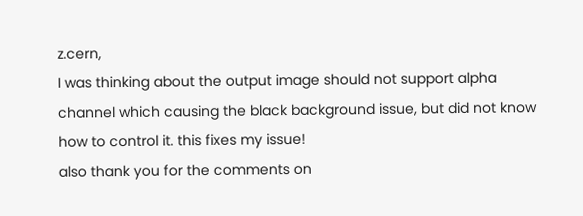z.cern,
I was thinking about the output image should not support alpha channel which causing the black background issue, but did not know how to control it. this fixes my issue!
also thank you for the comments on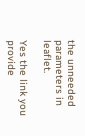the unneeded parameters in leaflet.

Yes the link you provide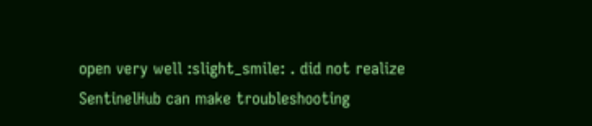open very well :slight_smile: . did not realize SentinelHub can make troubleshooting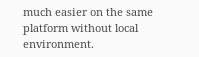much easier on the same platform without local environment.